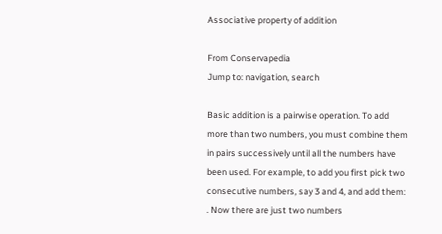Associative property of addition

From Conservapedia
Jump to: navigation, search

Basic addition is a pairwise operation. To add more than two numbers, you must combine them in pairs successively until all the numbers have been used. For example, to add you first pick two consecutive numbers, say 3 and 4, and add them: . Now there are just two numbers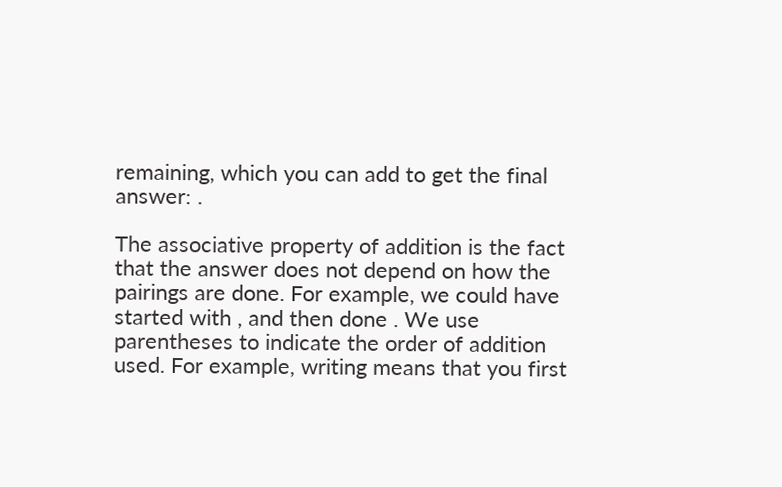remaining, which you can add to get the final answer: .

The associative property of addition is the fact that the answer does not depend on how the pairings are done. For example, we could have started with , and then done . We use parentheses to indicate the order of addition used. For example, writing means that you first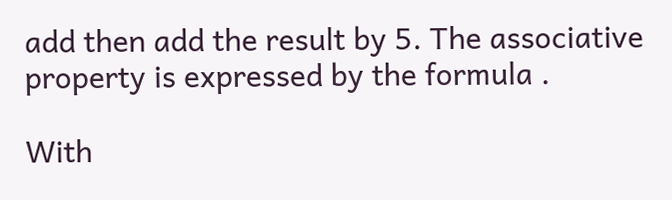add then add the result by 5. The associative property is expressed by the formula .

With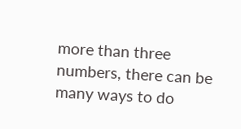more than three numbers, there can be many ways to do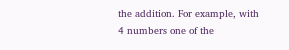the addition. For example, with 4 numbers one of the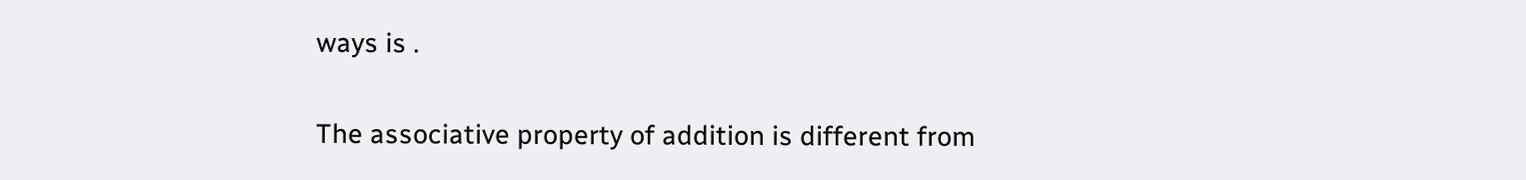ways is .

The associative property of addition is different from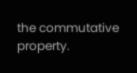the commutative property.